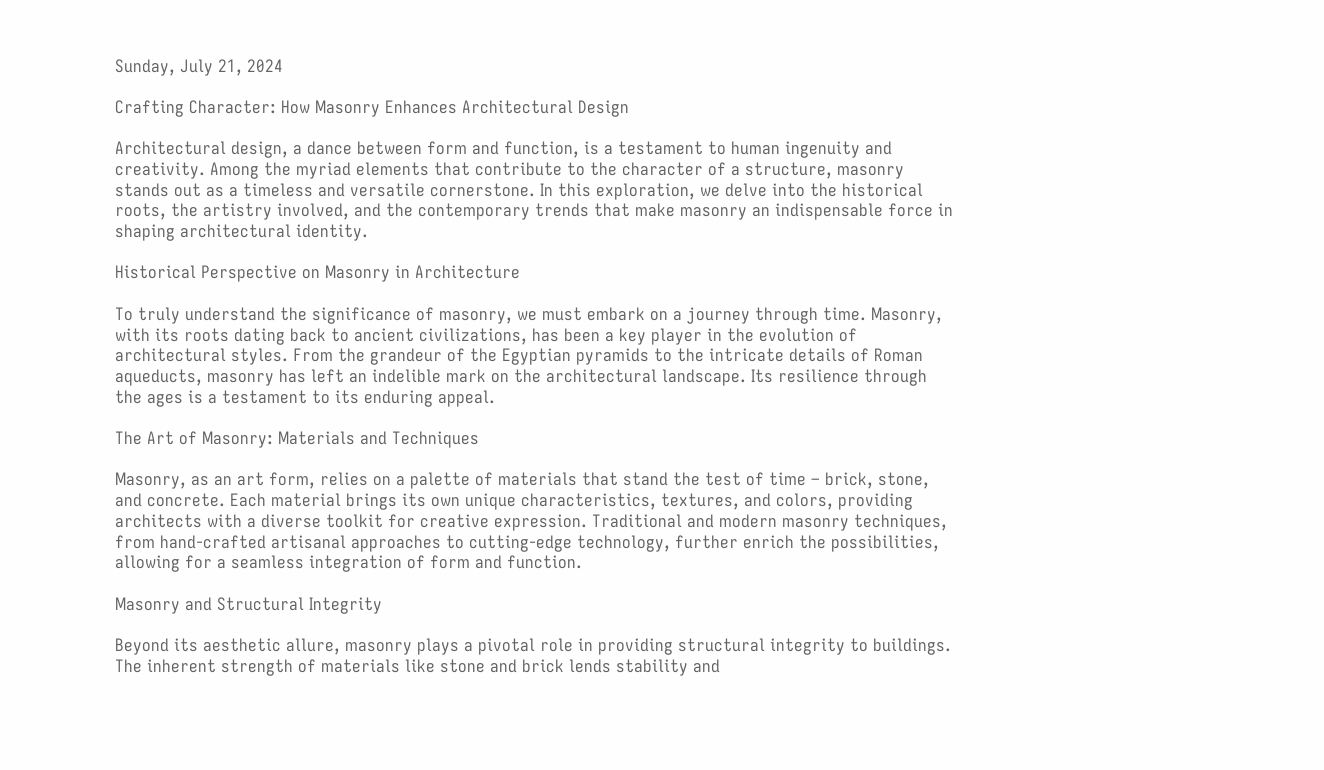Sunday, July 21, 2024

Crafting Character: How Masonry Enhances Architectural Design

Architectural design, a dance between form and function, is a testament to human ingenuity and creativity. Among the myriad elements that contribute to the character of a structure, masonry stands out as a timeless and versatile cornerstone. In this exploration, we delve into the historical roots, the artistry involved, and the contemporary trends that make masonry an indispensable force in shaping architectural identity.

Historical Perspective on Masonry in Architecture

To truly understand the significance of masonry, we must embark on a journey through time. Masonry, with its roots dating back to ancient civilizations, has been a key player in the evolution of architectural styles. From the grandeur of the Egyptian pyramids to the intricate details of Roman aqueducts, masonry has left an indelible mark on the architectural landscape. Its resilience through the ages is a testament to its enduring appeal.

The Art of Masonry: Materials and Techniques

Masonry, as an art form, relies on a palette of materials that stand the test of time – brick, stone, and concrete. Each material brings its own unique characteristics, textures, and colors, providing architects with a diverse toolkit for creative expression. Traditional and modern masonry techniques, from hand-crafted artisanal approaches to cutting-edge technology, further enrich the possibilities, allowing for a seamless integration of form and function.

Masonry and Structural Integrity

Beyond its aesthetic allure, masonry plays a pivotal role in providing structural integrity to buildings. The inherent strength of materials like stone and brick lends stability and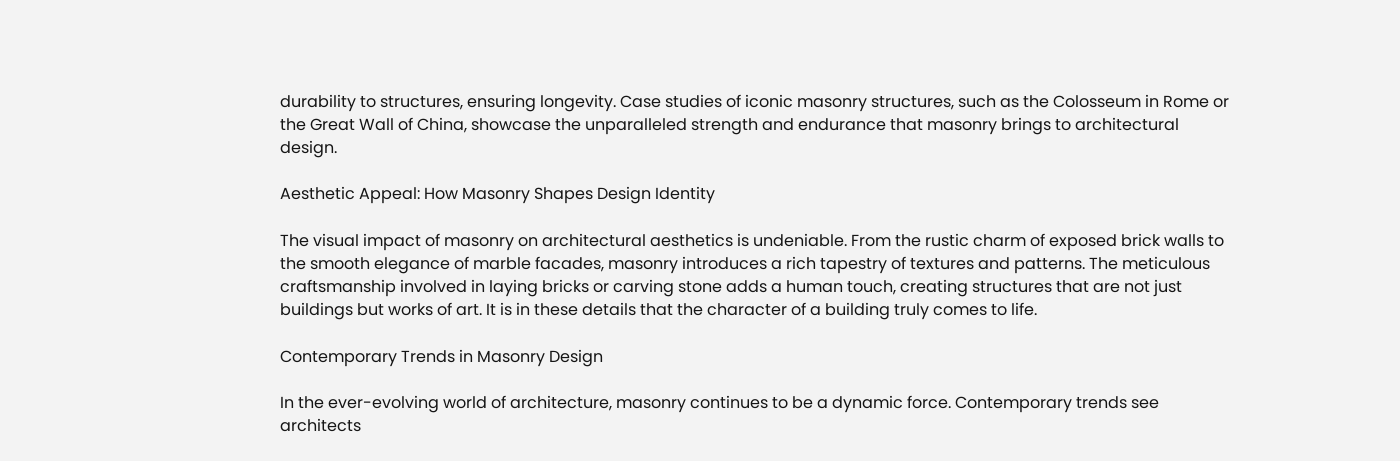durability to structures, ensuring longevity. Case studies of iconic masonry structures, such as the Colosseum in Rome or the Great Wall of China, showcase the unparalleled strength and endurance that masonry brings to architectural design.

Aesthetic Appeal: How Masonry Shapes Design Identity

The visual impact of masonry on architectural aesthetics is undeniable. From the rustic charm of exposed brick walls to the smooth elegance of marble facades, masonry introduces a rich tapestry of textures and patterns. The meticulous craftsmanship involved in laying bricks or carving stone adds a human touch, creating structures that are not just buildings but works of art. It is in these details that the character of a building truly comes to life.

Contemporary Trends in Masonry Design

In the ever-evolving world of architecture, masonry continues to be a dynamic force. Contemporary trends see architects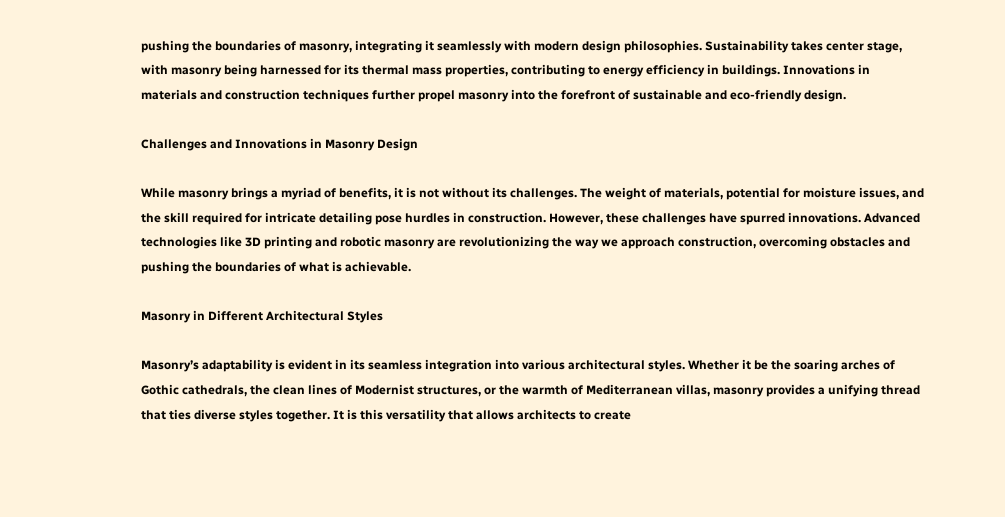pushing the boundaries of masonry, integrating it seamlessly with modern design philosophies. Sustainability takes center stage, with masonry being harnessed for its thermal mass properties, contributing to energy efficiency in buildings. Innovations in materials and construction techniques further propel masonry into the forefront of sustainable and eco-friendly design.

Challenges and Innovations in Masonry Design

While masonry brings a myriad of benefits, it is not without its challenges. The weight of materials, potential for moisture issues, and the skill required for intricate detailing pose hurdles in construction. However, these challenges have spurred innovations. Advanced technologies like 3D printing and robotic masonry are revolutionizing the way we approach construction, overcoming obstacles and pushing the boundaries of what is achievable.

Masonry in Different Architectural Styles

Masonry’s adaptability is evident in its seamless integration into various architectural styles. Whether it be the soaring arches of Gothic cathedrals, the clean lines of Modernist structures, or the warmth of Mediterranean villas, masonry provides a unifying thread that ties diverse styles together. It is this versatility that allows architects to create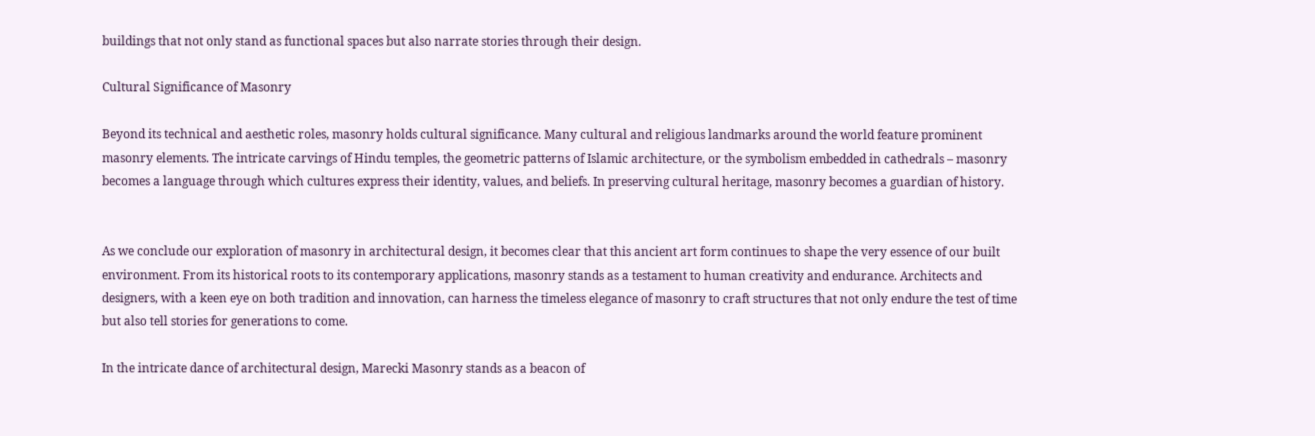buildings that not only stand as functional spaces but also narrate stories through their design.

Cultural Significance of Masonry

Beyond its technical and aesthetic roles, masonry holds cultural significance. Many cultural and religious landmarks around the world feature prominent masonry elements. The intricate carvings of Hindu temples, the geometric patterns of Islamic architecture, or the symbolism embedded in cathedrals – masonry becomes a language through which cultures express their identity, values, and beliefs. In preserving cultural heritage, masonry becomes a guardian of history.


As we conclude our exploration of masonry in architectural design, it becomes clear that this ancient art form continues to shape the very essence of our built environment. From its historical roots to its contemporary applications, masonry stands as a testament to human creativity and endurance. Architects and designers, with a keen eye on both tradition and innovation, can harness the timeless elegance of masonry to craft structures that not only endure the test of time but also tell stories for generations to come.

In the intricate dance of architectural design, Marecki Masonry stands as a beacon of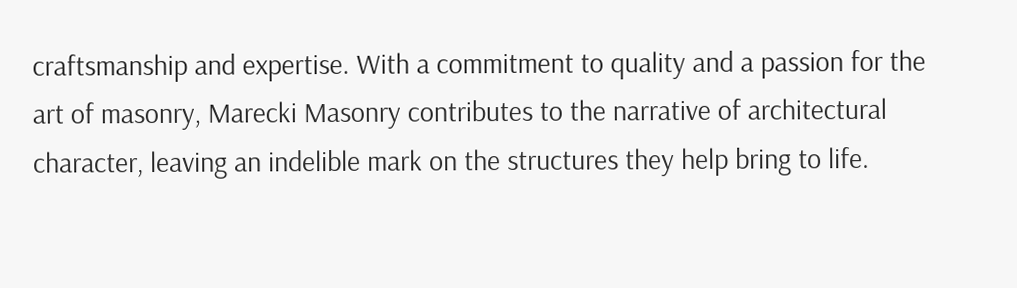craftsmanship and expertise. With a commitment to quality and a passion for the art of masonry, Marecki Masonry contributes to the narrative of architectural character, leaving an indelible mark on the structures they help bring to life.